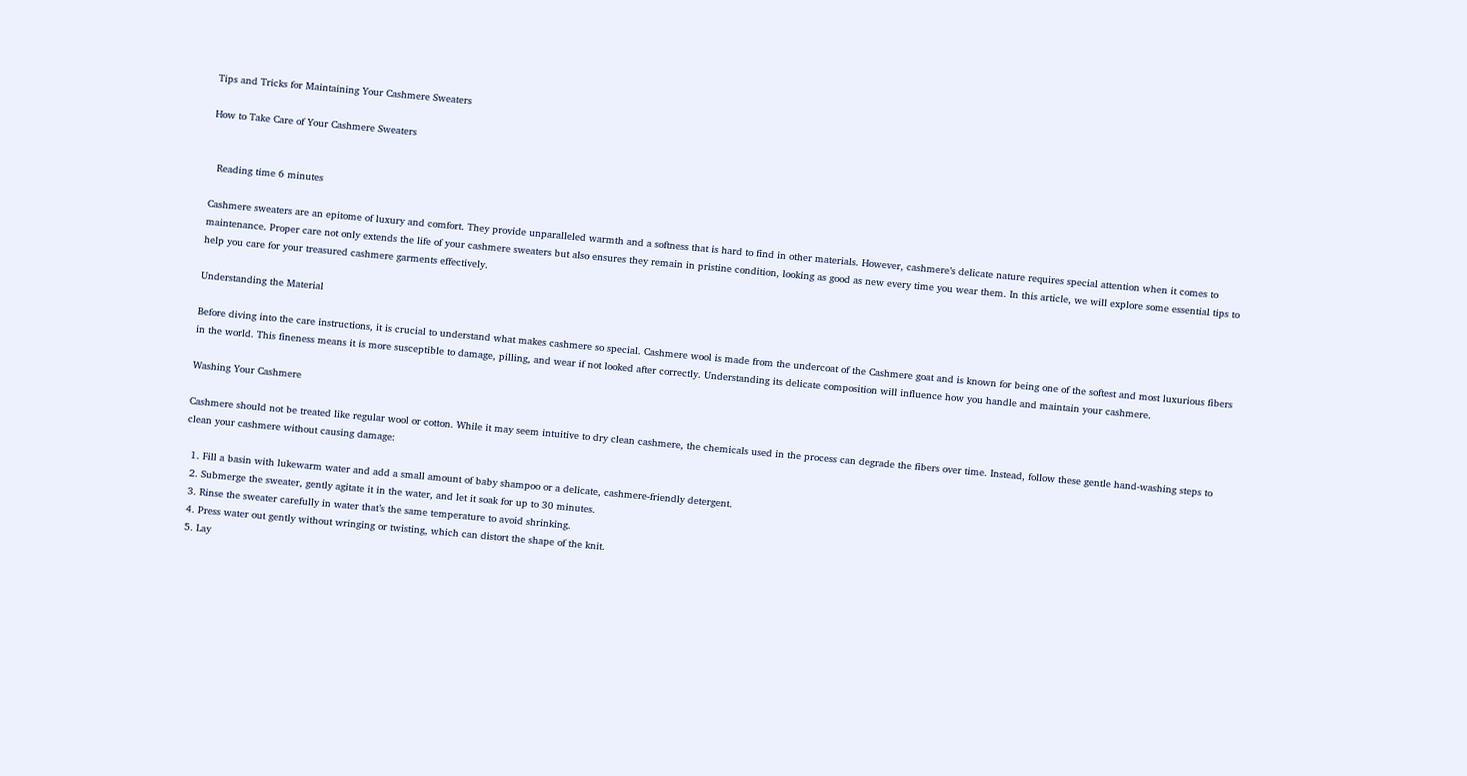Tips and Tricks for Maintaining Your Cashmere Sweaters

How to Take Care of Your Cashmere Sweaters


  Reading time 6 minutes

Cashmere sweaters are an epitome of luxury and comfort. They provide unparalleled warmth and a softness that is hard to find in other materials. However, cashmere’s delicate nature requires special attention when it comes to maintenance. Proper care not only extends the life of your cashmere sweaters but also ensures they remain in pristine condition, looking as good as new every time you wear them. In this article, we will explore some essential tips to help you care for your treasured cashmere garments effectively.

Understanding the Material

Before diving into the care instructions, it is crucial to understand what makes cashmere so special. Cashmere wool is made from the undercoat of the Cashmere goat and is known for being one of the softest and most luxurious fibers in the world. This fineness means it is more susceptible to damage, pilling, and wear if not looked after correctly. Understanding its delicate composition will influence how you handle and maintain your cashmere.

Washing Your Cashmere

Cashmere should not be treated like regular wool or cotton. While it may seem intuitive to dry clean cashmere, the chemicals used in the process can degrade the fibers over time. Instead, follow these gentle hand-washing steps to clean your cashmere without causing damage:

  1. Fill a basin with lukewarm water and add a small amount of baby shampoo or a delicate, cashmere-friendly detergent.
  2. Submerge the sweater, gently agitate it in the water, and let it soak for up to 30 minutes.
  3. Rinse the sweater carefully in water that’s the same temperature to avoid shrinking.
  4. Press water out gently without wringing or twisting, which can distort the shape of the knit.
  5. Lay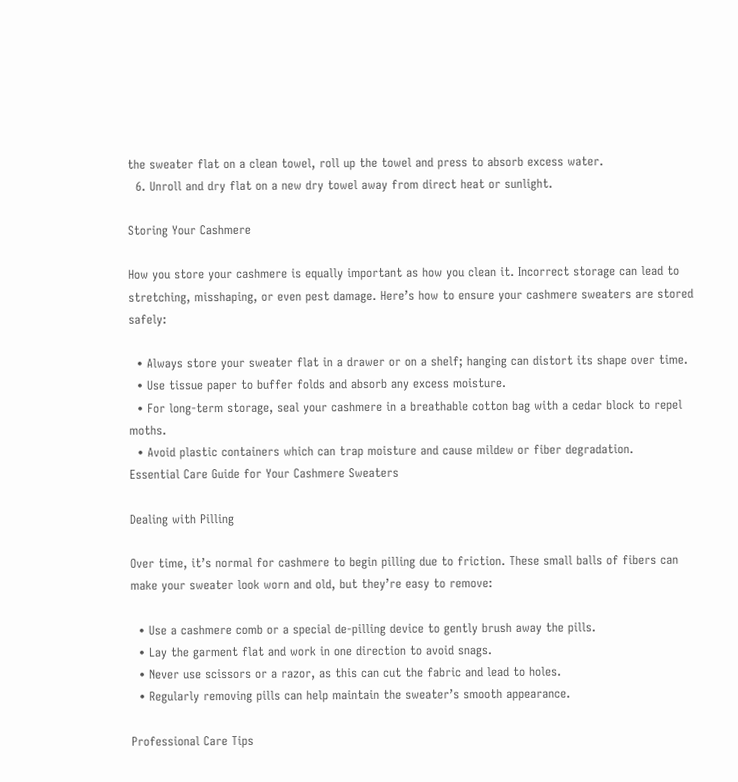the sweater flat on a clean towel, roll up the towel and press to absorb excess water.
  6. Unroll and dry flat on a new dry towel away from direct heat or sunlight.

Storing Your Cashmere

How you store your cashmere is equally important as how you clean it. Incorrect storage can lead to stretching, misshaping, or even pest damage. Here’s how to ensure your cashmere sweaters are stored safely:

  • Always store your sweater flat in a drawer or on a shelf; hanging can distort its shape over time.
  • Use tissue paper to buffer folds and absorb any excess moisture.
  • For long-term storage, seal your cashmere in a breathable cotton bag with a cedar block to repel moths.
  • Avoid plastic containers which can trap moisture and cause mildew or fiber degradation.
Essential Care Guide for Your Cashmere Sweaters

Dealing with Pilling

Over time, it’s normal for cashmere to begin pilling due to friction. These small balls of fibers can make your sweater look worn and old, but they’re easy to remove:

  • Use a cashmere comb or a special de-pilling device to gently brush away the pills.
  • Lay the garment flat and work in one direction to avoid snags.
  • Never use scissors or a razor, as this can cut the fabric and lead to holes.
  • Regularly removing pills can help maintain the sweater’s smooth appearance.

Professional Care Tips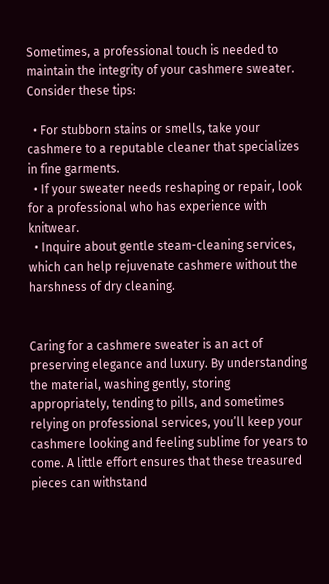Sometimes, a professional touch is needed to maintain the integrity of your cashmere sweater. Consider these tips:

  • For stubborn stains or smells, take your cashmere to a reputable cleaner that specializes in fine garments.
  • If your sweater needs reshaping or repair, look for a professional who has experience with knitwear.
  • Inquire about gentle steam-cleaning services, which can help rejuvenate cashmere without the harshness of dry cleaning.


Caring for a cashmere sweater is an act of preserving elegance and luxury. By understanding the material, washing gently, storing appropriately, tending to pills, and sometimes relying on professional services, you’ll keep your cashmere looking and feeling sublime for years to come. A little effort ensures that these treasured pieces can withstand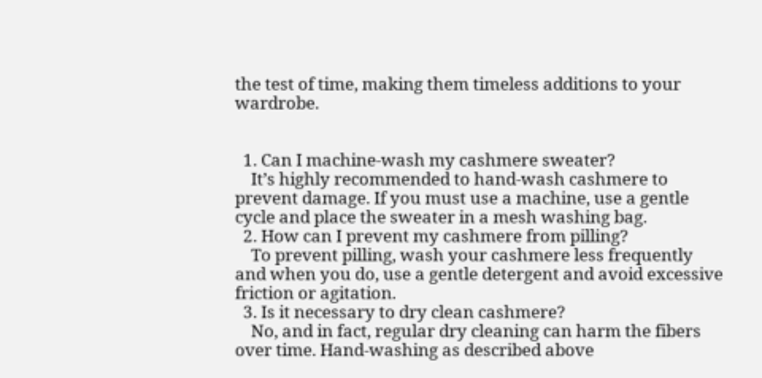the test of time, making them timeless additions to your wardrobe.


  1. Can I machine-wash my cashmere sweater?
    It’s highly recommended to hand-wash cashmere to prevent damage. If you must use a machine, use a gentle cycle and place the sweater in a mesh washing bag.
  2. How can I prevent my cashmere from pilling?
    To prevent pilling, wash your cashmere less frequently and when you do, use a gentle detergent and avoid excessive friction or agitation.
  3. Is it necessary to dry clean cashmere?
    No, and in fact, regular dry cleaning can harm the fibers over time. Hand-washing as described above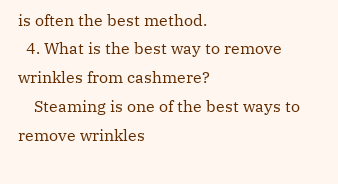is often the best method.
  4. What is the best way to remove wrinkles from cashmere?
    Steaming is one of the best ways to remove wrinkles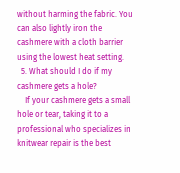without harming the fabric. You can also lightly iron the cashmere with a cloth barrier using the lowest heat setting.
  5. What should I do if my cashmere gets a hole?
    If your cashmere gets a small hole or tear, taking it to a professional who specializes in knitwear repair is the best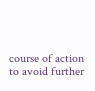course of action to avoid further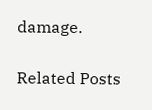damage.

Related Posts